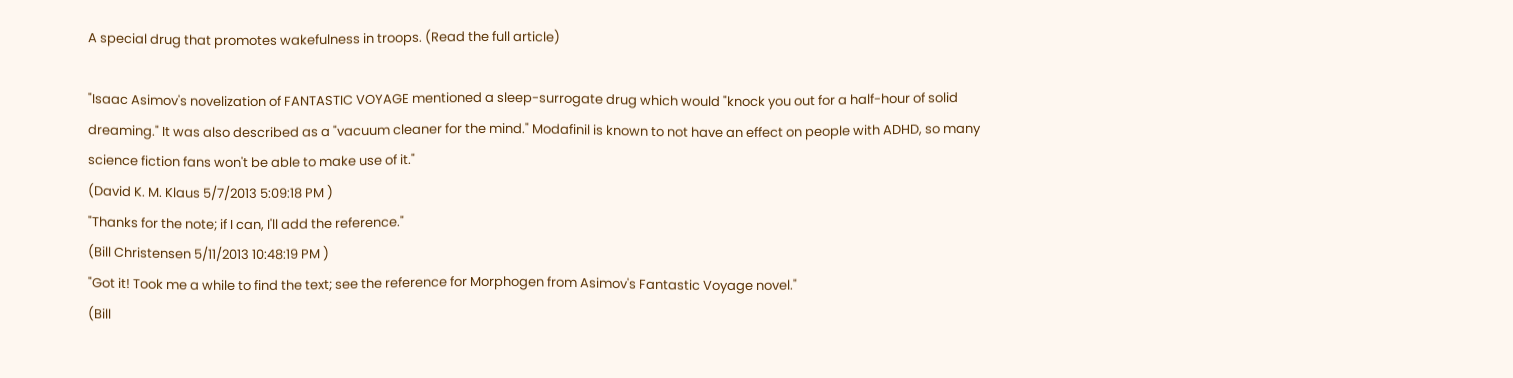A special drug that promotes wakefulness in troops. (Read the full article)

"Isaac Asimov's novelization of FANTASTIC VOYAGE mentioned a sleep-surrogate drug which would "knock you out for a half-hour of solid dreaming." It was also described as a "vacuum cleaner for the mind." Modafinil is known to not have an effect on people with ADHD, so many science fiction fans won't be able to make use of it."
(David K. M. Klaus 5/7/2013 5:09:18 PM )
"Thanks for the note; if I can, I'll add the reference."
(Bill Christensen 5/11/2013 10:48:19 PM )
"Got it! Took me a while to find the text; see the reference for Morphogen from Asimov's Fantastic Voyage novel."
(Bill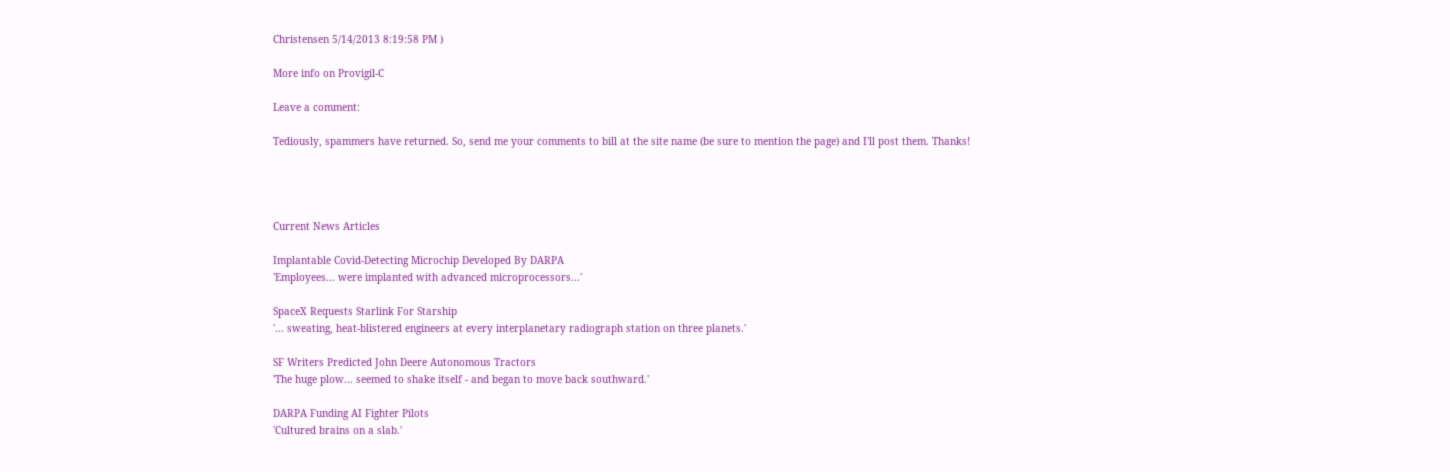Christensen 5/14/2013 8:19:58 PM )

More info on Provigil-C

Leave a comment:

Tediously, spammers have returned. So, send me your comments to bill at the site name (be sure to mention the page) and I'll post them. Thanks!




Current News Articles

Implantable Covid-Detecting Microchip Developed By DARPA
'Employees... were implanted with advanced microprocessors...'

SpaceX Requests Starlink For Starship
'... sweating, heat-blistered engineers at every interplanetary radiograph station on three planets.'

SF Writers Predicted John Deere Autonomous Tractors
'The huge plow... seemed to shake itself - and began to move back southward.'

DARPA Funding AI Fighter Pilots
'Cultured brains on a slab.'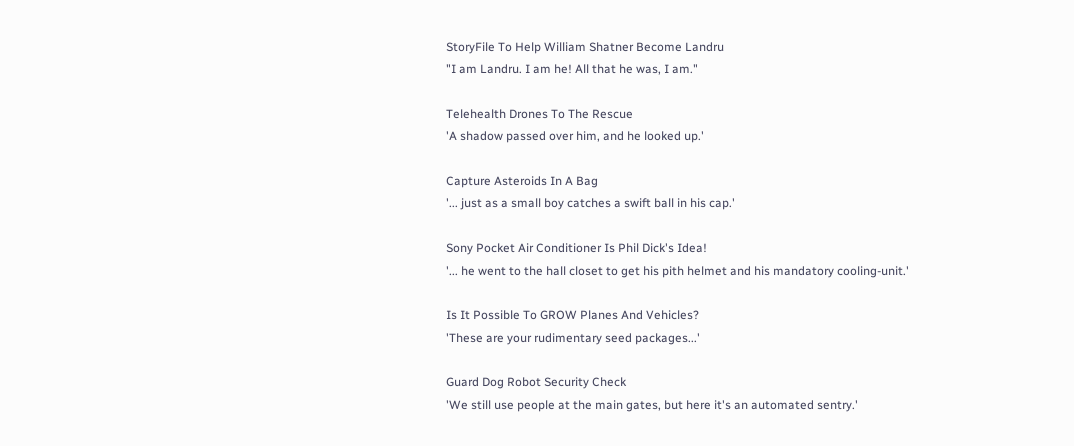StoryFile To Help William Shatner Become Landru
"I am Landru. I am he! All that he was, I am."

Telehealth Drones To The Rescue
'A shadow passed over him, and he looked up.'

Capture Asteroids In A Bag
'... just as a small boy catches a swift ball in his cap.'

Sony Pocket Air Conditioner Is Phil Dick's Idea!
'... he went to the hall closet to get his pith helmet and his mandatory cooling-unit.'

Is It Possible To GROW Planes And Vehicles?
'These are your rudimentary seed packages...'

Guard Dog Robot Security Check
'We still use people at the main gates, but here it's an automated sentry.'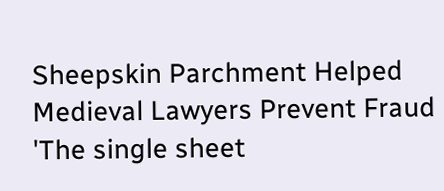Sheepskin Parchment Helped Medieval Lawyers Prevent Fraud
'The single sheet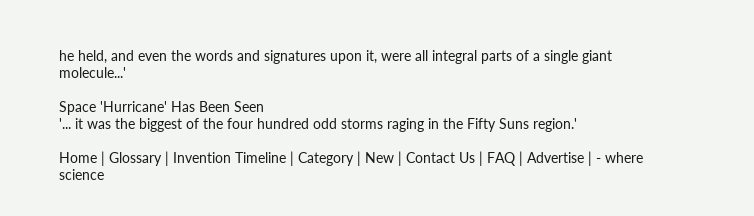he held, and even the words and signatures upon it, were all integral parts of a single giant molecule...'

Space 'Hurricane' Has Been Seen
'... it was the biggest of the four hundred odd storms raging in the Fifty Suns region.'

Home | Glossary | Invention Timeline | Category | New | Contact Us | FAQ | Advertise | - where science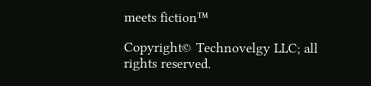meets fiction™

Copyright© Technovelgy LLC; all rights reserved.